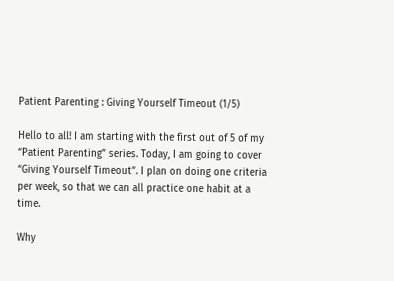Patient Parenting : Giving Yourself Timeout (1/5)

Hello to all! I am starting with the first out of 5 of my “Patient Parenting” series. Today, I am going to cover “Giving Yourself Timeout”. I plan on doing one criteria per week, so that we can all practice one habit at a time.

Why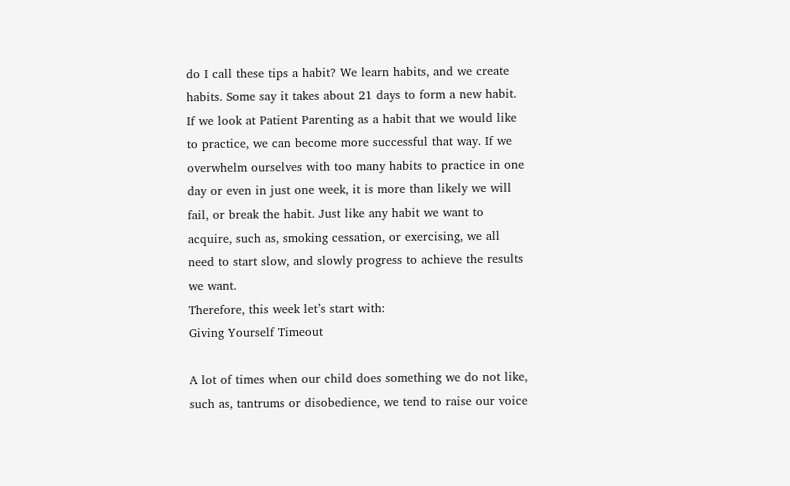do I call these tips a habit? We learn habits, and we create habits. Some say it takes about 21 days to form a new habit. If we look at Patient Parenting as a habit that we would like to practice, we can become more successful that way. If we overwhelm ourselves with too many habits to practice in one day or even in just one week, it is more than likely we will fail, or break the habit. Just like any habit we want to acquire, such as, smoking cessation, or exercising, we all need to start slow, and slowly progress to achieve the results we want.
Therefore, this week let’s start with:
Giving Yourself Timeout

A lot of times when our child does something we do not like, such as, tantrums or disobedience, we tend to raise our voice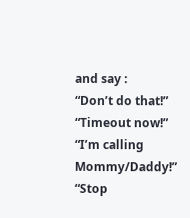and say :
“Don’t do that!”
“Timeout now!”
“I’m calling Mommy/Daddy!”
“Stop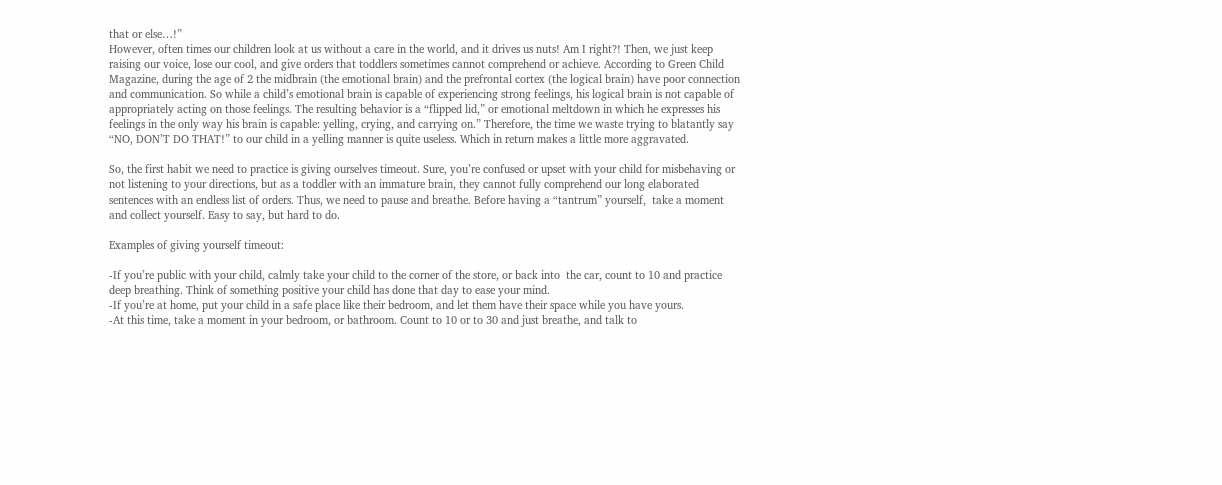that or else…!”
However, often times our children look at us without a care in the world, and it drives us nuts! Am I right?! Then, we just keep raising our voice, lose our cool, and give orders that toddlers sometimes cannot comprehend or achieve. According to Green Child Magazine, during the age of 2 the midbrain (the emotional brain) and the prefrontal cortex (the logical brain) have poor connection and communication. So while a child’s emotional brain is capable of experiencing strong feelings, his logical brain is not capable of appropriately acting on those feelings. The resulting behavior is a “flipped lid,” or emotional meltdown in which he expresses his feelings in the only way his brain is capable: yelling, crying, and carrying on.” Therefore, the time we waste trying to blatantly say “NO, DON’T DO THAT!” to our child in a yelling manner is quite useless. Which in return makes a little more aggravated.

So, the first habit we need to practice is giving ourselves timeout. Sure, you’re confused or upset with your child for misbehaving or not listening to your directions, but as a toddler with an immature brain, they cannot fully comprehend our long elaborated sentences with an endless list of orders. Thus, we need to pause and breathe. Before having a “tantrum” yourself,  take a moment and collect yourself. Easy to say, but hard to do.

Examples of giving yourself timeout:

-If you’re public with your child, calmly take your child to the corner of the store, or back into  the car, count to 10 and practice deep breathing. Think of something positive your child has done that day to ease your mind.
-If you’re at home, put your child in a safe place like their bedroom, and let them have their space while you have yours.
-At this time, take a moment in your bedroom, or bathroom. Count to 10 or to 30 and just breathe, and talk to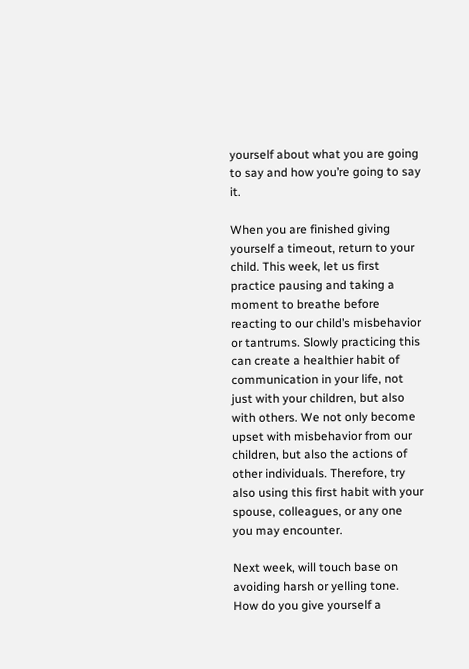yourself about what you are going to say and how you’re going to say it.

When you are finished giving yourself a timeout, return to your child. This week, let us first practice pausing and taking a moment to breathe before reacting to our child’s misbehavior or tantrums. Slowly practicing this can create a healthier habit of communication in your life, not just with your children, but also with others. We not only become upset with misbehavior from our children, but also the actions of other individuals. Therefore, try also using this first habit with your spouse, colleagues, or any one you may encounter.

Next week, will touch base on avoiding harsh or yelling tone. How do you give yourself a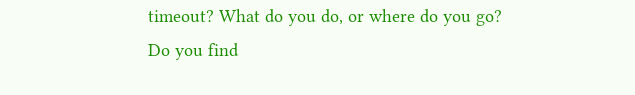timeout? What do you do, or where do you go? Do you find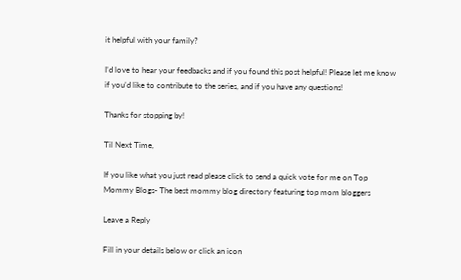it helpful with your family?

I’d love to hear your feedbacks and if you found this post helpful! Please let me know if you’d like to contribute to the series, and if you have any questions!

Thanks for stopping by!

Til Next Time,

If you like what you just read please click to send a quick vote for me on Top Mommy Blogs- The best mommy blog directory featuring top mom bloggers

Leave a Reply

Fill in your details below or click an icon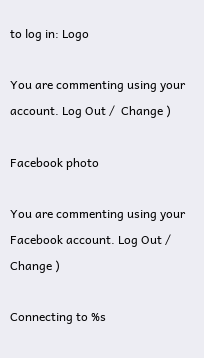to log in: Logo

You are commenting using your account. Log Out /  Change )

Facebook photo

You are commenting using your Facebook account. Log Out /  Change )

Connecting to %s